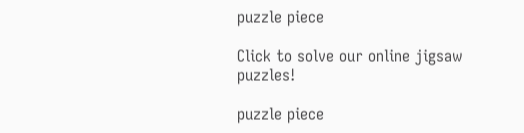puzzle piece

Click to solve our online jigsaw puzzles!

puzzle piece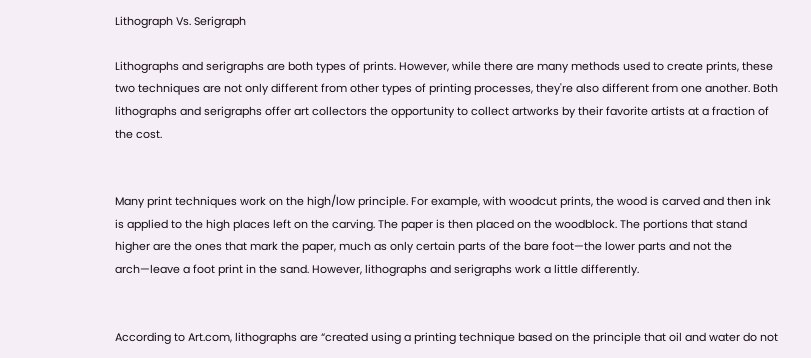Lithograph Vs. Serigraph

Lithographs and serigraphs are both types of prints. However, while there are many methods used to create prints, these two techniques are not only different from other types of printing processes, they're also different from one another. Both lithographs and serigraphs offer art collectors the opportunity to collect artworks by their favorite artists at a fraction of the cost.


Many print techniques work on the high/low principle. For example, with woodcut prints, the wood is carved and then ink is applied to the high places left on the carving. The paper is then placed on the woodblock. The portions that stand higher are the ones that mark the paper, much as only certain parts of the bare foot—the lower parts and not the arch—leave a foot print in the sand. However, lithographs and serigraphs work a little differently.


According to Art.com, lithographs are “created using a printing technique based on the principle that oil and water do not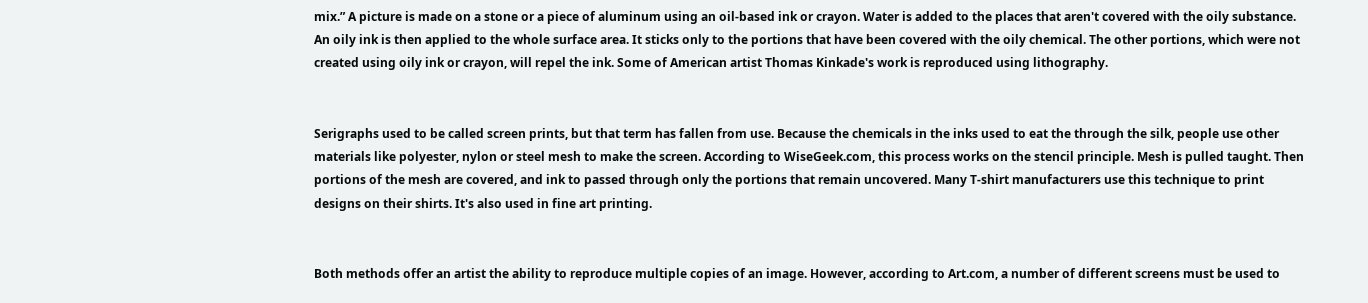mix.” A picture is made on a stone or a piece of aluminum using an oil-based ink or crayon. Water is added to the places that aren't covered with the oily substance. An oily ink is then applied to the whole surface area. It sticks only to the portions that have been covered with the oily chemical. The other portions, which were not created using oily ink or crayon, will repel the ink. Some of American artist Thomas Kinkade's work is reproduced using lithography.


Serigraphs used to be called screen prints, but that term has fallen from use. Because the chemicals in the inks used to eat the through the silk, people use other materials like polyester, nylon or steel mesh to make the screen. According to WiseGeek.com, this process works on the stencil principle. Mesh is pulled taught. Then portions of the mesh are covered, and ink to passed through only the portions that remain uncovered. Many T-shirt manufacturers use this technique to print designs on their shirts. It's also used in fine art printing.


Both methods offer an artist the ability to reproduce multiple copies of an image. However, according to Art.com, a number of different screens must be used to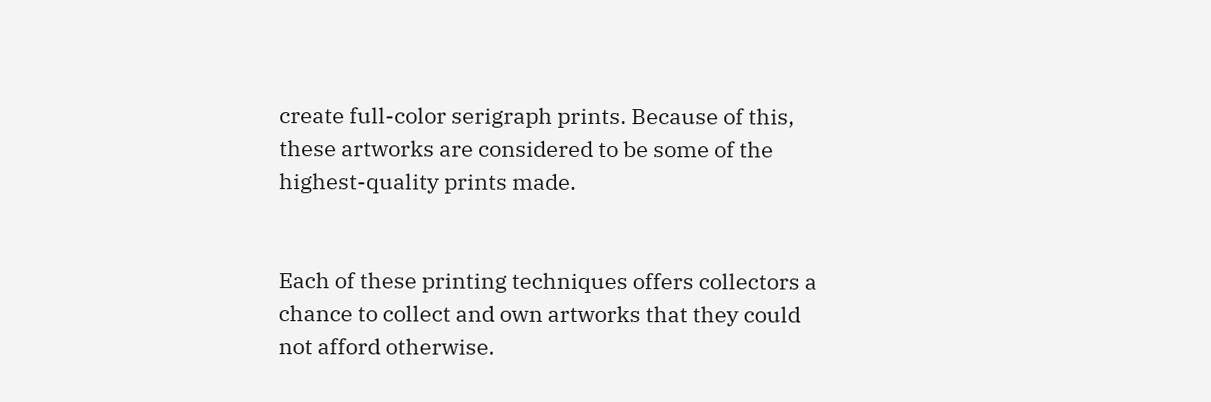create full-color serigraph prints. Because of this, these artworks are considered to be some of the highest-quality prints made.


Each of these printing techniques offers collectors a chance to collect and own artworks that they could not afford otherwise.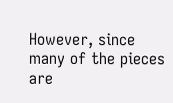However, since many of the pieces are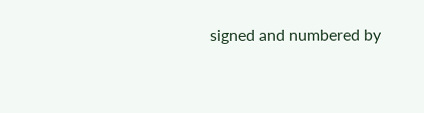signed and numbered by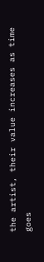the artist, their value increases as time goes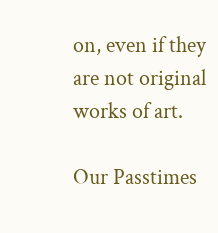on, even if they are not original works of art.

Our Passtimes